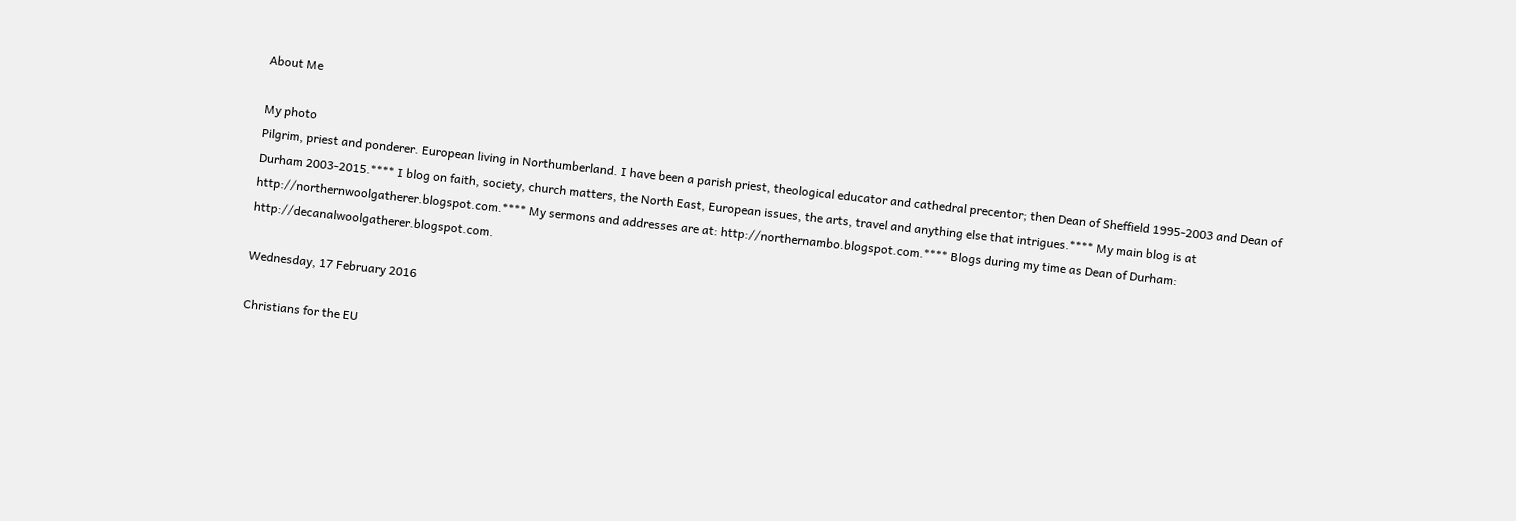About Me

My photo
Pilgrim, priest and ponderer. European living in Northumberland. I have been a parish priest, theological educator and cathedral precentor; then Dean of Sheffield 1995-2003 and Dean of Durham 2003-2015.**** I blog on faith, society, church matters, the North East, European issues, the arts, travel and anything else that intrigues.**** My main blog is at http://northernwoolgatherer.blogspot.com.**** My sermons and addresses are at: http://northernambo.blogspot.com.**** Blogs during my time as Dean of Durham: http://decanalwoolgatherer.blogspot.com.

Wednesday, 17 February 2016

Christians for the EU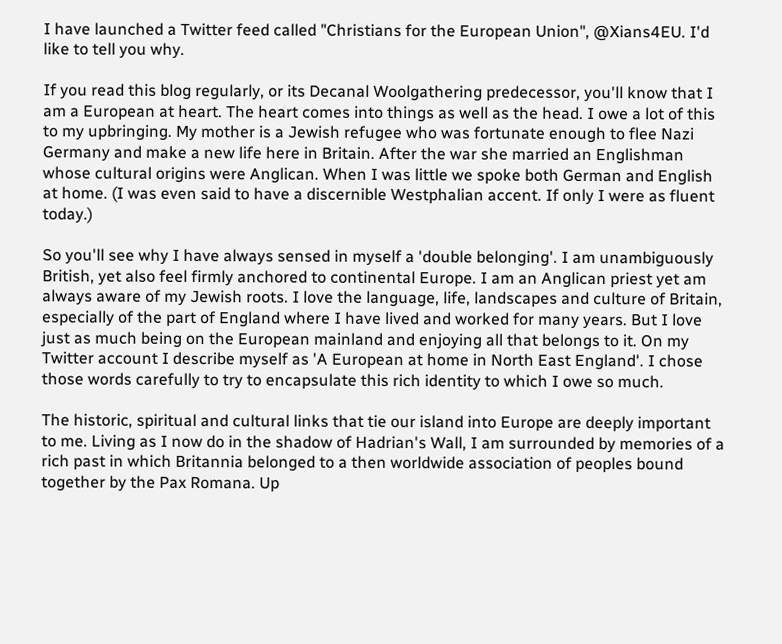I have launched a Twitter feed called "Christians for the European Union", @Xians4EU. I'd like to tell you why.

If you read this blog regularly, or its Decanal Woolgathering predecessor, you'll know that I am a European at heart. The heart comes into things as well as the head. I owe a lot of this to my upbringing. My mother is a Jewish refugee who was fortunate enough to flee Nazi Germany and make a new life here in Britain. After the war she married an Englishman whose cultural origins were Anglican. When I was little we spoke both German and English at home. (I was even said to have a discernible Westphalian accent. If only I were as fluent today.)

So you'll see why I have always sensed in myself a 'double belonging'. I am unambiguously British, yet also feel firmly anchored to continental Europe. I am an Anglican priest yet am always aware of my Jewish roots. I love the language, life, landscapes and culture of Britain, especially of the part of England where I have lived and worked for many years. But I love just as much being on the European mainland and enjoying all that belongs to it. On my Twitter account I describe myself as 'A European at home in North East England'. I chose those words carefully to try to encapsulate this rich identity to which I owe so much.

The historic, spiritual and cultural links that tie our island into Europe are deeply important to me. Living as I now do in the shadow of Hadrian's Wall, I am surrounded by memories of a rich past in which Britannia belonged to a then worldwide association of peoples bound together by the Pax Romana. Up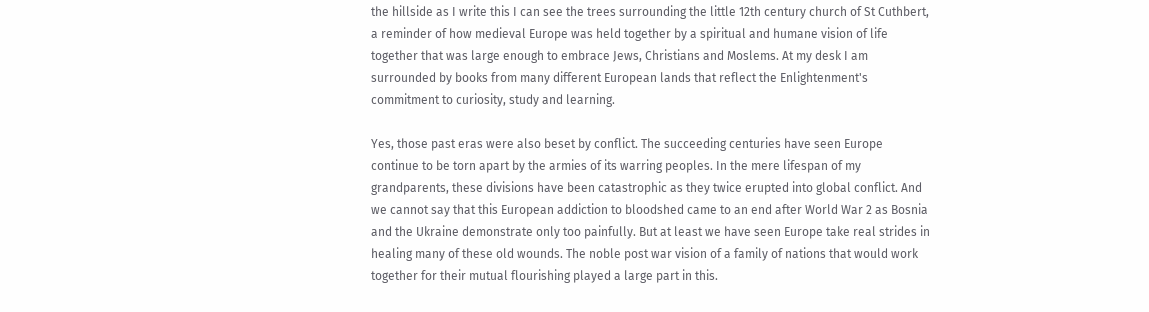the hillside as I write this I can see the trees surrounding the little 12th century church of St Cuthbert, a reminder of how medieval Europe was held together by a spiritual and humane vision of life together that was large enough to embrace Jews, Christians and Moslems. At my desk I am surrounded by books from many different European lands that reflect the Enlightenment's commitment to curiosity, study and learning.

Yes, those past eras were also beset by conflict. The succeeding centuries have seen Europe continue to be torn apart by the armies of its warring peoples. In the mere lifespan of my grandparents, these divisions have been catastrophic as they twice erupted into global conflict. And we cannot say that this European addiction to bloodshed came to an end after World War 2 as Bosnia and the Ukraine demonstrate only too painfully. But at least we have seen Europe take real strides in healing many of these old wounds. The noble post war vision of a family of nations that would work together for their mutual flourishing played a large part in this.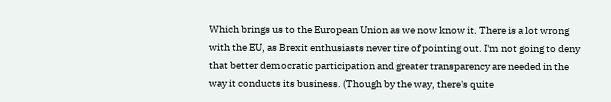Which brings us to the European Union as we now know it. There is a lot wrong with the EU, as Brexit enthusiasts never tire of pointing out. I'm not going to deny that better democratic participation and greater transparency are needed in the way it conducts its business. (Though by the way, there's quite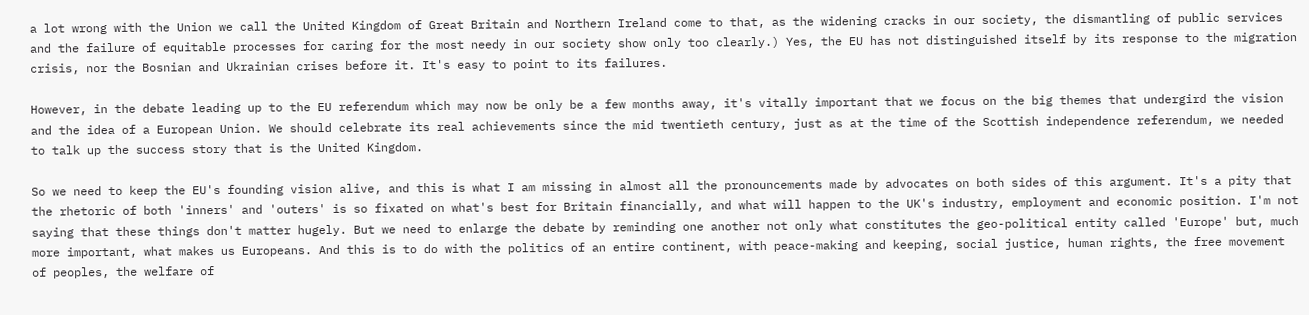a lot wrong with the Union we call the United Kingdom of Great Britain and Northern Ireland come to that, as the widening cracks in our society, the dismantling of public services and the failure of equitable processes for caring for the most needy in our society show only too clearly.) Yes, the EU has not distinguished itself by its response to the migration crisis, nor the Bosnian and Ukrainian crises before it. It's easy to point to its failures.

However, in the debate leading up to the EU referendum which may now be only be a few months away, it's vitally important that we focus on the big themes that undergird the vision and the idea of a European Union. We should celebrate its real achievements since the mid twentieth century, just as at the time of the Scottish independence referendum, we needed to talk up the success story that is the United Kingdom.

So we need to keep the EU's founding vision alive, and this is what I am missing in almost all the pronouncements made by advocates on both sides of this argument. It's a pity that the rhetoric of both 'inners' and 'outers' is so fixated on what's best for Britain financially, and what will happen to the UK's industry, employment and economic position. I'm not saying that these things don't matter hugely. But we need to enlarge the debate by reminding one another not only what constitutes the geo-political entity called 'Europe' but, much more important, what makes us Europeans. And this is to do with the politics of an entire continent, with peace-making and keeping, social justice, human rights, the free movement of peoples, the welfare of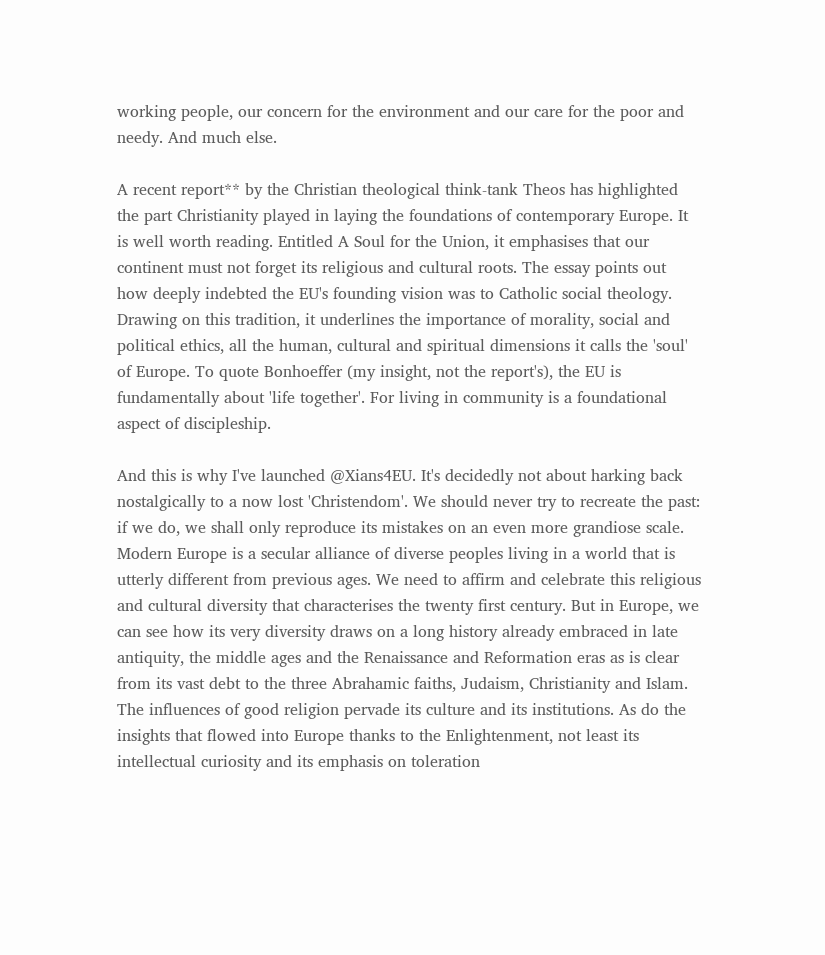working people, our concern for the environment and our care for the poor and needy. And much else.

A recent report** by the Christian theological think-tank Theos has highlighted the part Christianity played in laying the foundations of contemporary Europe. It is well worth reading. Entitled A Soul for the Union, it emphasises that our continent must not forget its religious and cultural roots. The essay points out how deeply indebted the EU's founding vision was to Catholic social theology. Drawing on this tradition, it underlines the importance of morality, social and political ethics, all the human, cultural and spiritual dimensions it calls the 'soul' of Europe. To quote Bonhoeffer (my insight, not the report's), the EU is fundamentally about 'life together'. For living in community is a foundational aspect of discipleship.

And this is why I've launched @Xians4EU. It's decidedly not about harking back nostalgically to a now lost 'Christendom'. We should never try to recreate the past: if we do, we shall only reproduce its mistakes on an even more grandiose scale. Modern Europe is a secular alliance of diverse peoples living in a world that is utterly different from previous ages. We need to affirm and celebrate this religious and cultural diversity that characterises the twenty first century. But in Europe, we can see how its very diversity draws on a long history already embraced in late antiquity, the middle ages and the Renaissance and Reformation eras as is clear from its vast debt to the three Abrahamic faiths, Judaism, Christianity and Islam. The influences of good religion pervade its culture and its institutions. As do the insights that flowed into Europe thanks to the Enlightenment, not least its intellectual curiosity and its emphasis on toleration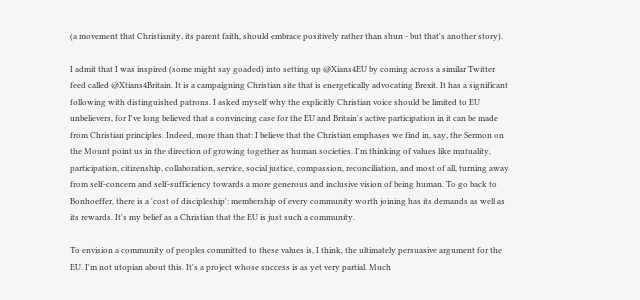(a movement that Christianity, its parent faith, should embrace positively rather than shun - but that's another story).

I admit that I was inspired (some might say goaded) into setting up @Xians4EU by coming across a similar Twitter feed called @Xtians4Britain. It is a campaigning Christian site that is energetically advocating Brexit. It has a significant following with distinguished patrons. I asked myself why the explicitly Christian voice should be limited to EU unbelievers, for I've long believed that a convincing case for the EU and Britain's active participation in it can be made from Christian principles. Indeed, more than that: I believe that the Christian emphases we find in, say, the Sermon on the Mount point us in the direction of growing together as human societies. I'm thinking of values like mutuality, participation, citizenship, collaboration, service, social justice, compassion, reconciliation, and most of all, turning away from self-concern and self-sufficiency towards a more generous and inclusive vision of being human. To go back to Bonhoeffer, there is a 'cost of discipleship': membership of every community worth joining has its demands as well as its rewards. It's my belief as a Christian that the EU is just such a community.

To envision a community of peoples committed to these values is, I think, the ultimately persuasive argument for the EU. I'm not utopian about this. It's a project whose success is as yet very partial. Much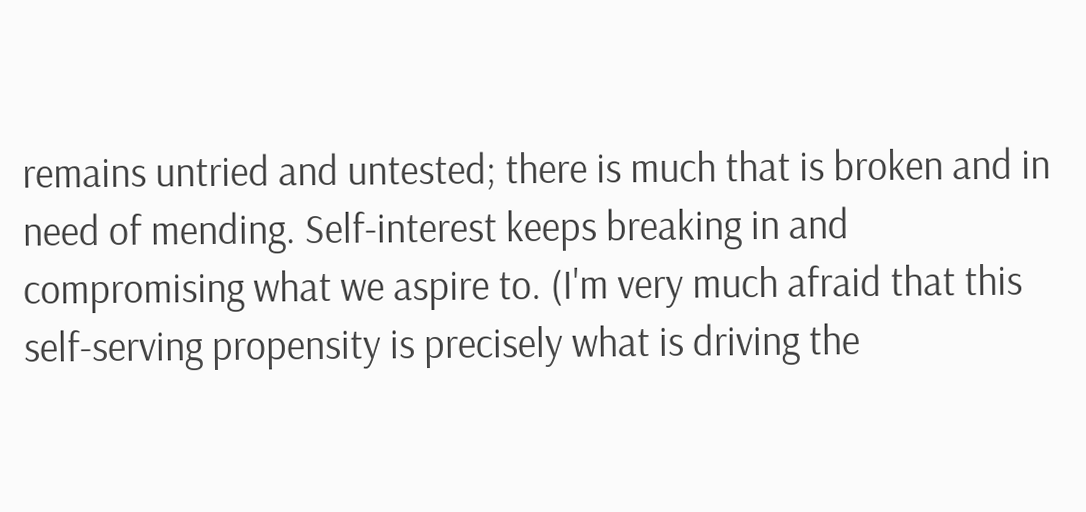remains untried and untested; there is much that is broken and in need of mending. Self-interest keeps breaking in and compromising what we aspire to. (I'm very much afraid that this self-serving propensity is precisely what is driving the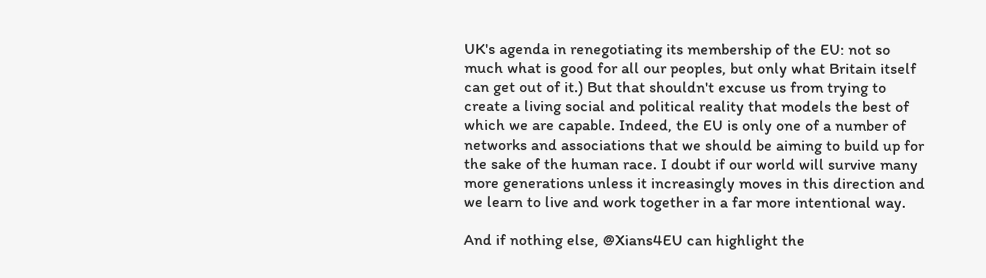UK's agenda in renegotiating its membership of the EU: not so much what is good for all our peoples, but only what Britain itself can get out of it.) But that shouldn't excuse us from trying to create a living social and political reality that models the best of which we are capable. Indeed, the EU is only one of a number of networks and associations that we should be aiming to build up for the sake of the human race. I doubt if our world will survive many more generations unless it increasingly moves in this direction and we learn to live and work together in a far more intentional way.

And if nothing else, @Xians4EU can highlight the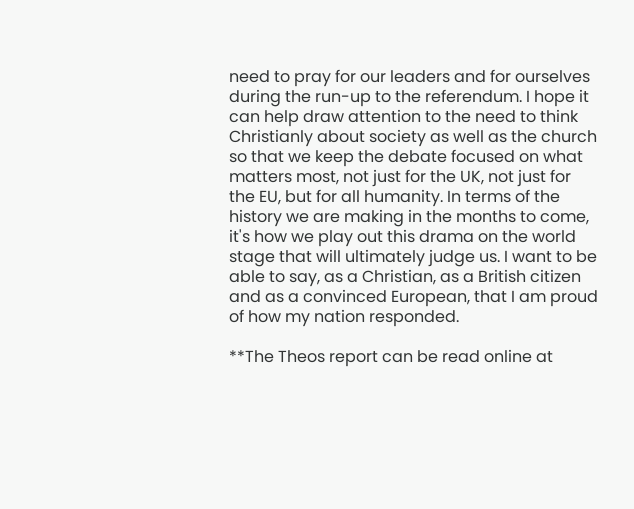need to pray for our leaders and for ourselves during the run-up to the referendum. I hope it can help draw attention to the need to think Christianly about society as well as the church so that we keep the debate focused on what matters most, not just for the UK, not just for the EU, but for all humanity. In terms of the history we are making in the months to come, it's how we play out this drama on the world stage that will ultimately judge us. I want to be able to say, as a Christian, as a British citizen and as a convinced European, that I am proud of how my nation responded.

**The Theos report can be read online at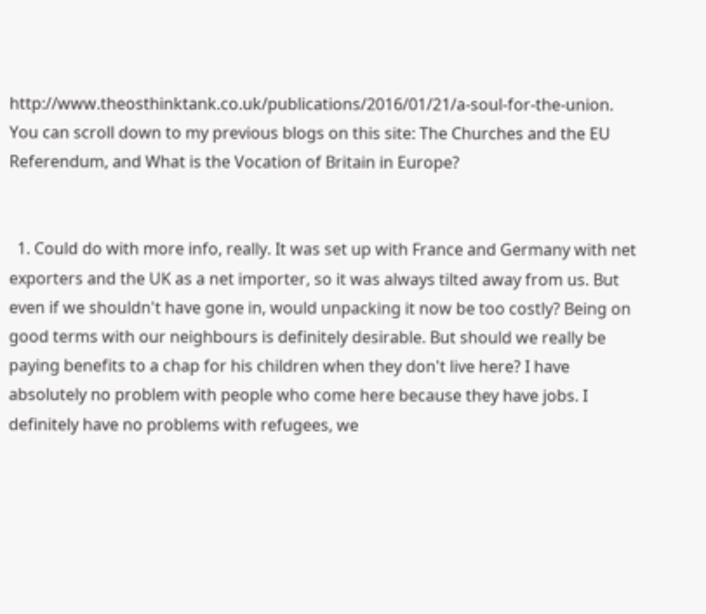http://www.theosthinktank.co.uk/publications/2016/01/21/a-soul-for-the-union.
You can scroll down to my previous blogs on this site: The Churches and the EU Referendum, and What is the Vocation of Britain in Europe?


  1. Could do with more info, really. It was set up with France and Germany with net exporters and the UK as a net importer, so it was always tilted away from us. But even if we shouldn't have gone in, would unpacking it now be too costly? Being on good terms with our neighbours is definitely desirable. But should we really be paying benefits to a chap for his children when they don't live here? I have absolutely no problem with people who come here because they have jobs. I definitely have no problems with refugees, we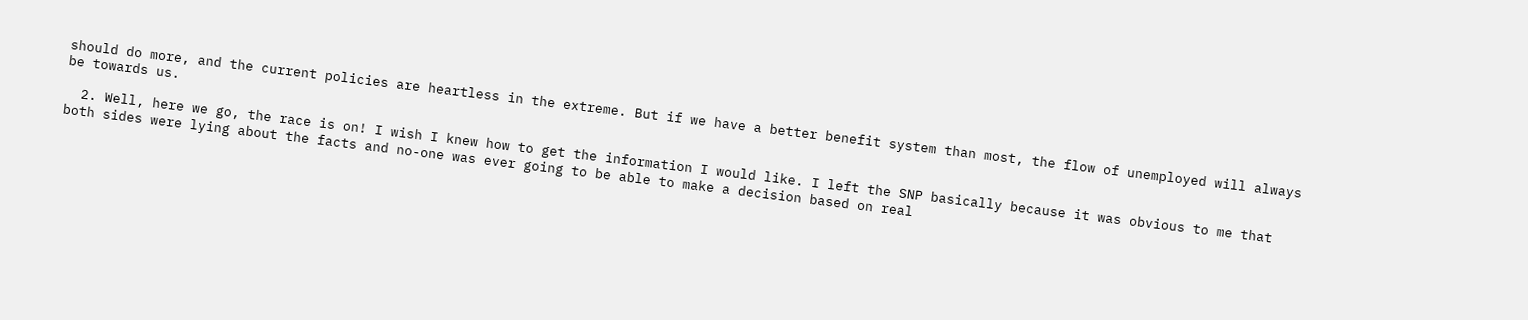should do more, and the current policies are heartless in the extreme. But if we have a better benefit system than most, the flow of unemployed will always be towards us.

  2. Well, here we go, the race is on! I wish I knew how to get the information I would like. I left the SNP basically because it was obvious to me that both sides were lying about the facts and no-one was ever going to be able to make a decision based on real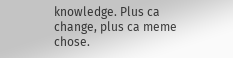knowledge. Plus ca change, plus ca meme chose.